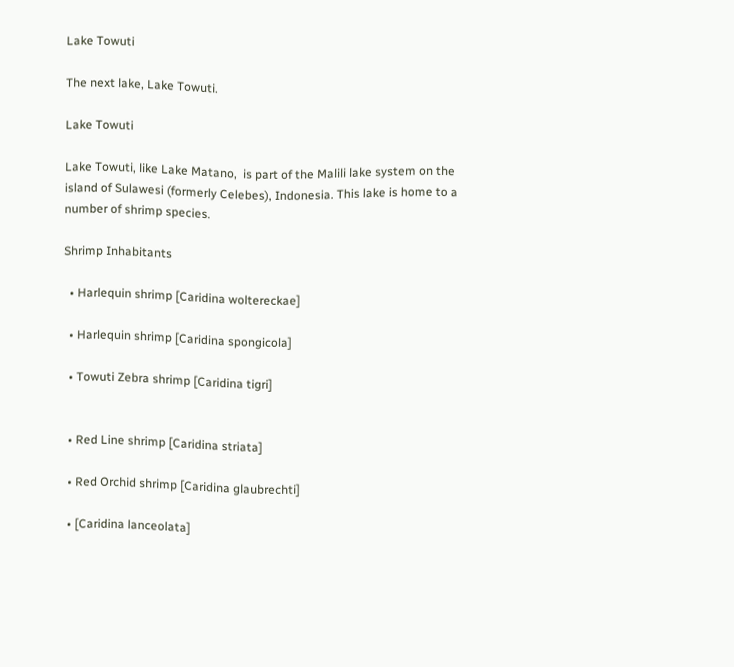Lake Towuti

The next lake, Lake Towuti.

Lake Towuti

Lake Towuti, like Lake Matano,  is part of the Malili lake system on the island of Sulawesi (formerly Celebes), Indonesia. This lake is home to a number of shrimp species.

Shrimp Inhabitants

  • Harlequin shrimp [Caridina woltereckae]

  • Harlequin shrimp [Caridina spongicola]

  • Towuti Zebra shrimp [Caridina tigri]


  • Red Line shrimp [Caridina striata]

  • Red Orchid shrimp [Caridina glaubrechti]

  • [Caridina lanceolata]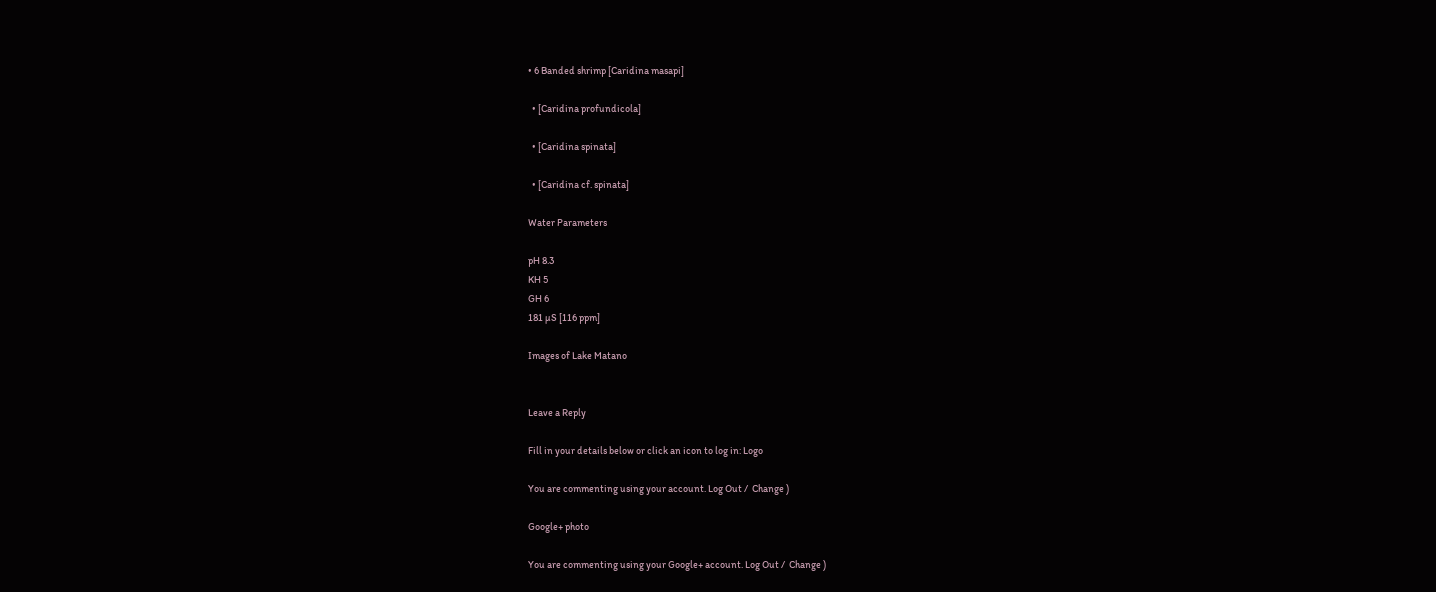• 6 Banded shrimp [Caridina masapi]

  • [Caridina profundicola]

  • [Caridina spinata]

  • [Caridina cf. spinata]

Water Parameters

pH 8.3
KH 5
GH 6
181 µS [116 ppm]

Images of Lake Matano


Leave a Reply

Fill in your details below or click an icon to log in: Logo

You are commenting using your account. Log Out /  Change )

Google+ photo

You are commenting using your Google+ account. Log Out /  Change )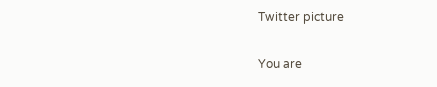Twitter picture

You are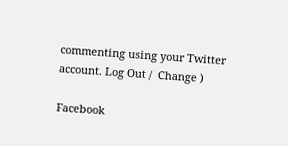commenting using your Twitter account. Log Out /  Change )

Facebook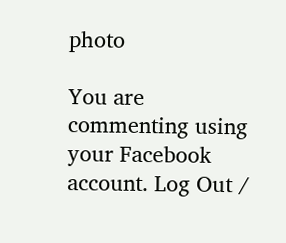photo

You are commenting using your Facebook account. Log Out /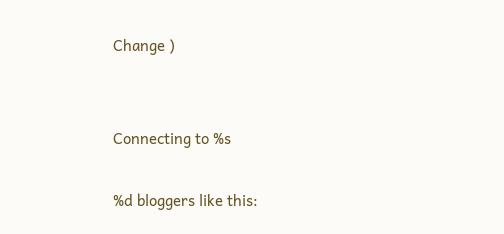Change )


Connecting to %s

%d bloggers like this: